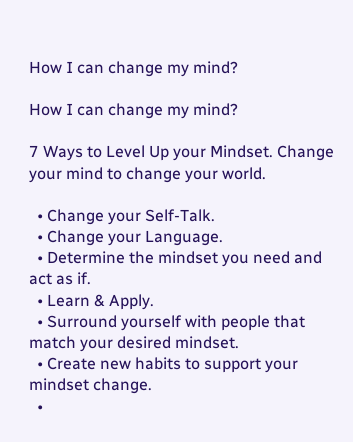How I can change my mind?

How I can change my mind?

7 Ways to Level Up your Mindset. Change your mind to change your world.

  • Change your Self-Talk.
  • Change your Language.
  • Determine the mindset you need and act as if.
  • Learn & Apply.
  • Surround yourself with people that match your desired mindset.
  • Create new habits to support your mindset change.
  •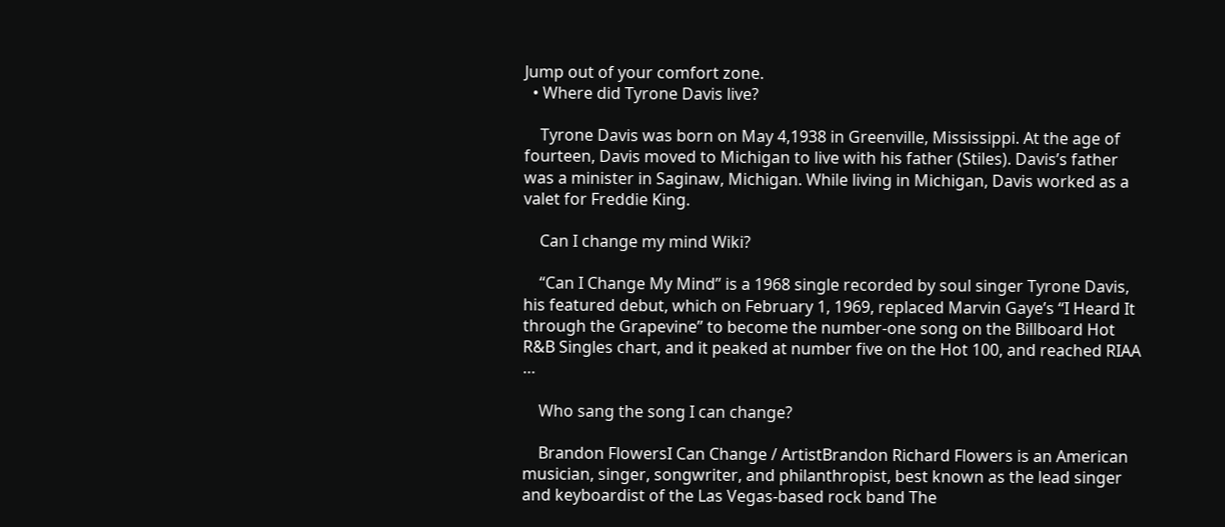Jump out of your comfort zone.
  • Where did Tyrone Davis live?

    Tyrone Davis was born on May 4,1938 in Greenville, Mississippi. At the age of fourteen, Davis moved to Michigan to live with his father (Stiles). Davis’s father was a minister in Saginaw, Michigan. While living in Michigan, Davis worked as a valet for Freddie King.

    Can I change my mind Wiki?

    “Can I Change My Mind” is a 1968 single recorded by soul singer Tyrone Davis, his featured debut, which on February 1, 1969, replaced Marvin Gaye’s “I Heard It through the Grapevine” to become the number-one song on the Billboard Hot R&B Singles chart, and it peaked at number five on the Hot 100, and reached RIAA …

    Who sang the song I can change?

    Brandon FlowersI Can Change / ArtistBrandon Richard Flowers is an American musician, singer, songwriter, and philanthropist, best known as the lead singer and keyboardist of the Las Vegas-based rock band The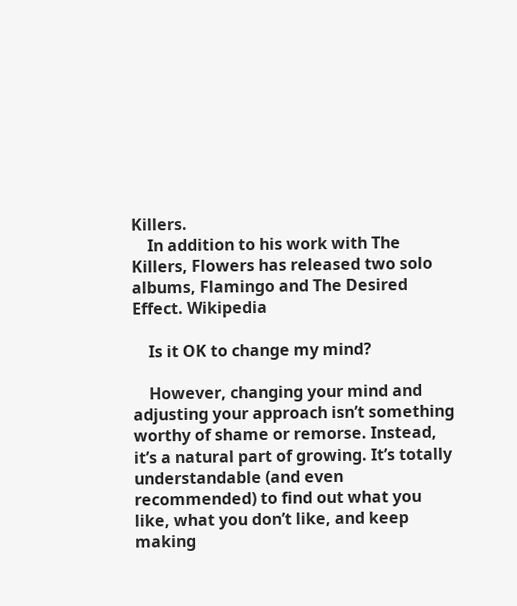Killers.
    In addition to his work with The Killers, Flowers has released two solo albums, Flamingo and The Desired Effect. Wikipedia

    Is it OK to change my mind?

    However, changing your mind and adjusting your approach isn’t something worthy of shame or remorse. Instead, it’s a natural part of growing. It’s totally understandable (and even recommended) to find out what you like, what you don’t like, and keep making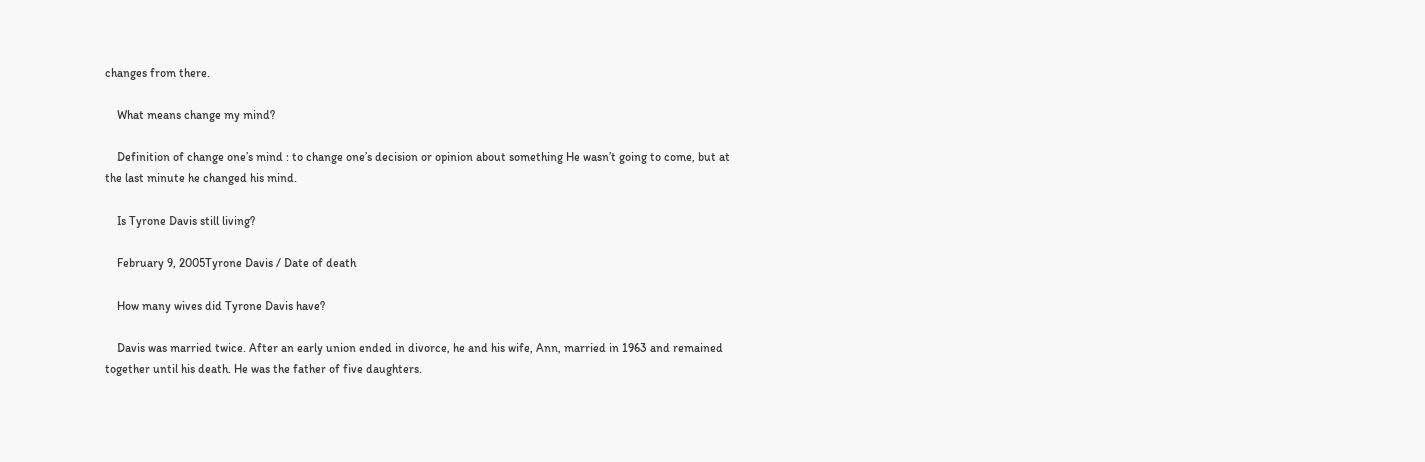changes from there.

    What means change my mind?

    Definition of change one’s mind : to change one’s decision or opinion about something He wasn’t going to come, but at the last minute he changed his mind.

    Is Tyrone Davis still living?

    February 9, 2005Tyrone Davis / Date of death

    How many wives did Tyrone Davis have?

    Davis was married twice. After an early union ended in divorce, he and his wife, Ann, married in 1963 and remained together until his death. He was the father of five daughters.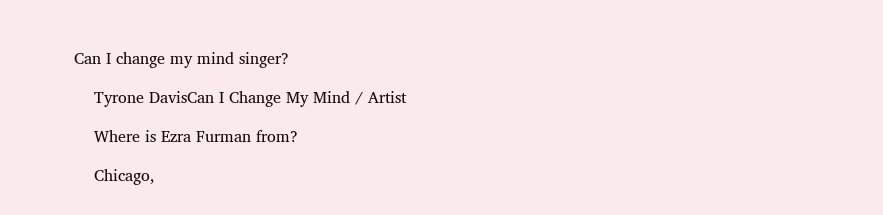Can I change my mind singer?

    Tyrone DavisCan I Change My Mind / Artist

    Where is Ezra Furman from?

    Chicago,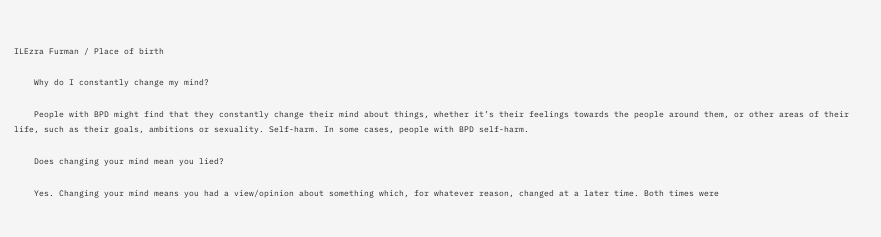ILEzra Furman / Place of birth

    Why do I constantly change my mind?

    People with BPD might find that they constantly change their mind about things, whether it’s their feelings towards the people around them, or other areas of their life, such as their goals, ambitions or sexuality. Self-harm. In some cases, people with BPD self-harm.

    Does changing your mind mean you lied?

    Yes. Changing your mind means you had a view/opinion about something which, for whatever reason, changed at a later time. Both times were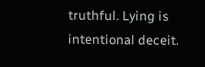truthful. Lying is intentional deceit.